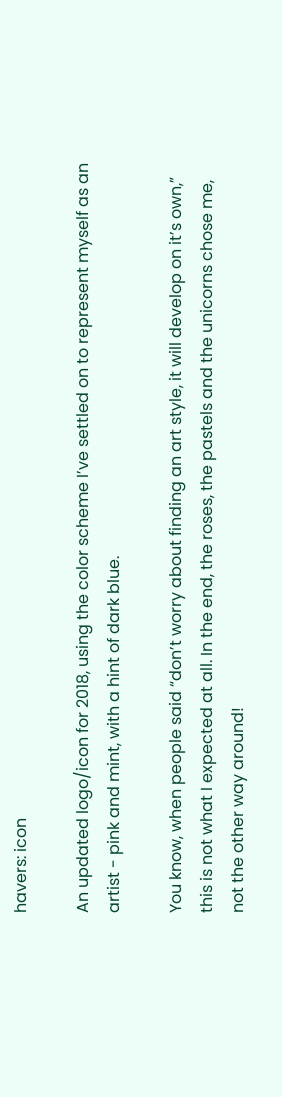havers: icon

An updated logo/icon for 2018, using the color scheme I’ve settled on to represent myself as an artist - pink and mint, with a hint of dark blue.

You know, when people said “don’t worry about finding an art style, it will develop on it’s own,” this is not what I expected at all. In the end, the roses, the pastels and the unicorns chose me, not the other way around!